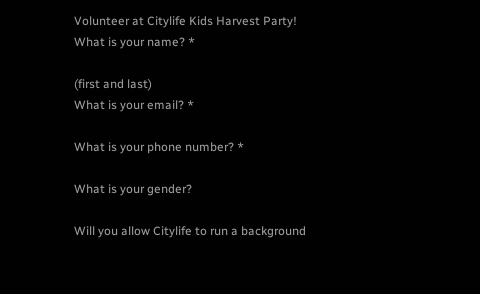Volunteer at Citylife Kids Harvest Party!
What is your name? *

(first and last)
What is your email? *

What is your phone number? *

What is your gender?

Will you allow Citylife to run a background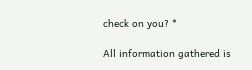check on you? *

All information gathered is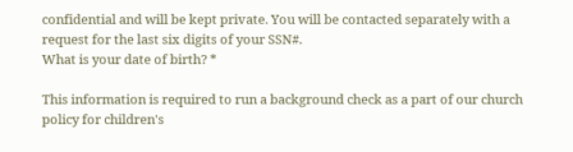confidential and will be kept private. You will be contacted separately with a request for the last six digits of your SSN#.
What is your date of birth? *

This information is required to run a background check as a part of our church policy for children's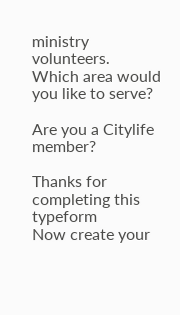ministry volunteers.
Which area would you like to serve?

Are you a Citylife member?

Thanks for completing this typeform
Now create your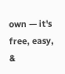own — it's free, easy, &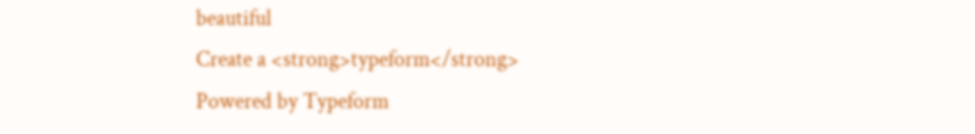beautiful
Create a <strong>typeform</strong>
Powered by Typeform